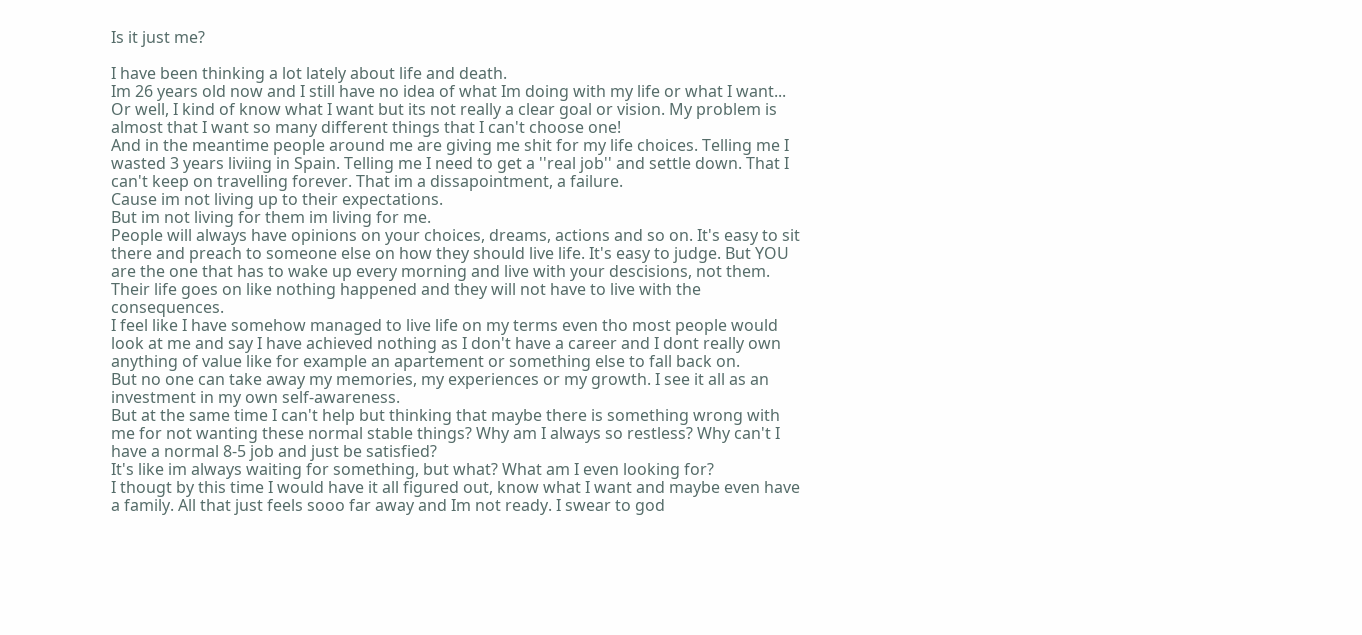Is it just me?

I have been thinking a lot lately about life and death.
Im 26 years old now and I still have no idea of what Im doing with my life or what I want...
Or well, I kind of know what I want but its not really a clear goal or vision. My problem is almost that I want so many different things that I can't choose one!
And in the meantime people around me are giving me shit for my life choices. Telling me I wasted 3 years liviing in Spain. Telling me I need to get a ''real job'' and settle down. That I can't keep on travelling forever. That im a dissapointment, a failure.
Cause im not living up to their expectations.
But im not living for them im living for me.
People will always have opinions on your choices, dreams, actions and so on. It's easy to sit there and preach to someone else on how they should live life. It's easy to judge. But YOU are the one that has to wake up every morning and live with your descisions, not them. Their life goes on like nothing happened and they will not have to live with the consequences.
I feel like I have somehow managed to live life on my terms even tho most people would look at me and say I have achieved nothing as I don't have a career and I dont really own anything of value like for example an apartement or something else to fall back on.
But no one can take away my memories, my experiences or my growth. I see it all as an investment in my own self-awareness.
But at the same time I can't help but thinking that maybe there is something wrong with me for not wanting these normal stable things? Why am I always so restless? Why can't I have a normal 8-5 job and just be satisfied?
It's like im always waiting for something, but what? What am I even looking for?
I thougt by this time I would have it all figured out, know what I want and maybe even have a family. All that just feels sooo far away and Im not ready. I swear to god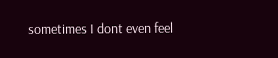sometimes I dont even feel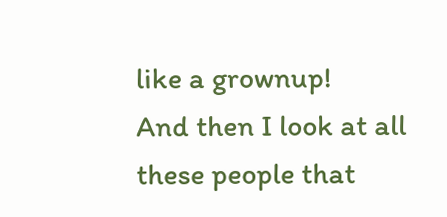like a grownup!
And then I look at all these people that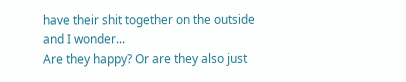have their shit together on the outside and I wonder...
Are they happy? Or are they also just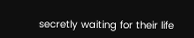secretly waiting for their life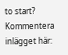to start?
Kommentera inlägget här: